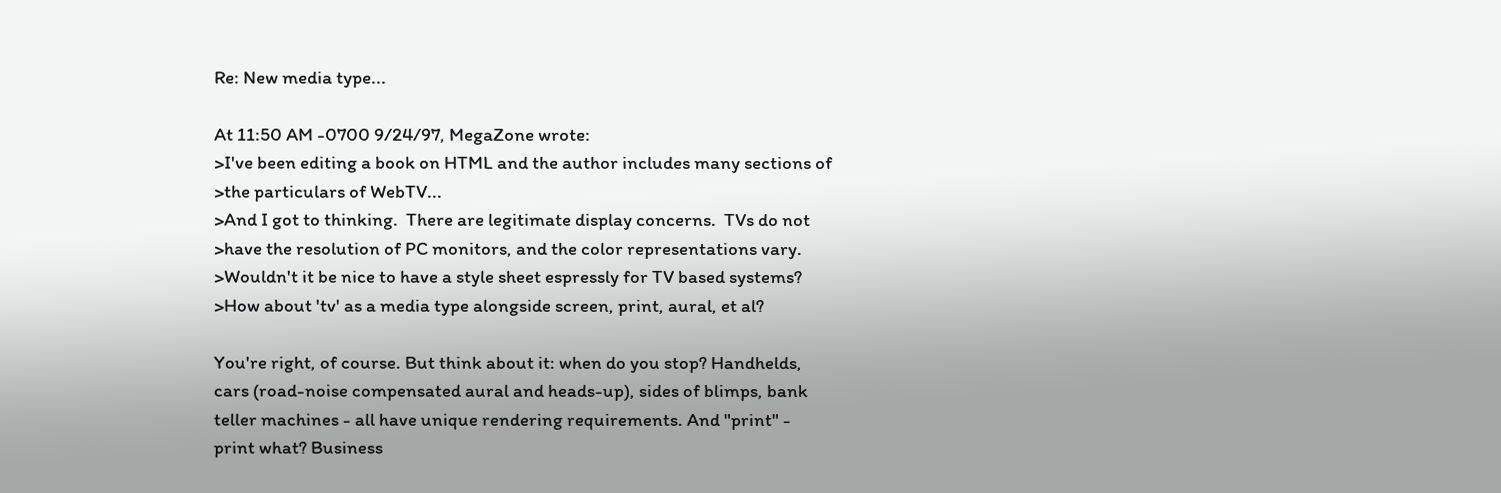Re: New media type...

At 11:50 AM -0700 9/24/97, MegaZone wrote:
>I've been editing a book on HTML and the author includes many sections of
>the particulars of WebTV...
>And I got to thinking.  There are legitimate display concerns.  TVs do not
>have the resolution of PC monitors, and the color representations vary.
>Wouldn't it be nice to have a style sheet espressly for TV based systems?
>How about 'tv' as a media type alongside screen, print, aural, et al?

You're right, of course. But think about it: when do you stop? Handhelds,
cars (road-noise compensated aural and heads-up), sides of blimps, bank
teller machines - all have unique rendering requirements. And "print" -
print what? Business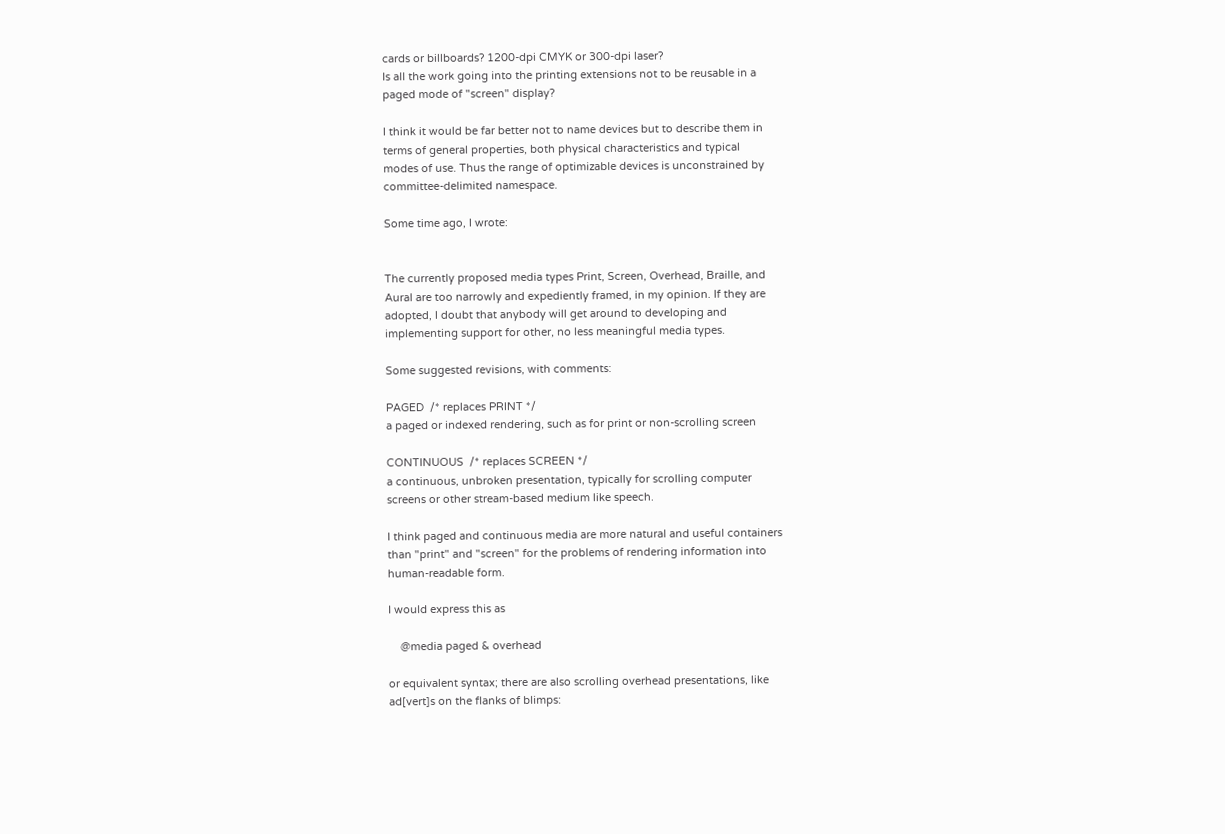cards or billboards? 1200-dpi CMYK or 300-dpi laser?
Is all the work going into the printing extensions not to be reusable in a
paged mode of "screen" display?

I think it would be far better not to name devices but to describe them in
terms of general properties, both physical characteristics and typical
modes of use. Thus the range of optimizable devices is unconstrained by
committee-delimited namespace.

Some time ago, I wrote:


The currently proposed media types Print, Screen, Overhead, Braille, and
Aural are too narrowly and expediently framed, in my opinion. If they are
adopted, I doubt that anybody will get around to developing and
implementing support for other, no less meaningful media types.

Some suggested revisions, with comments:

PAGED  /* replaces PRINT */
a paged or indexed rendering, such as for print or non-scrolling screen

CONTINUOUS  /* replaces SCREEN */
a continuous, unbroken presentation, typically for scrolling computer
screens or other stream-based medium like speech.

I think paged and continuous media are more natural and useful containers
than "print" and "screen" for the problems of rendering information into
human-readable form.

I would express this as

    @media paged & overhead

or equivalent syntax; there are also scrolling overhead presentations, like
ad[vert]s on the flanks of blimps: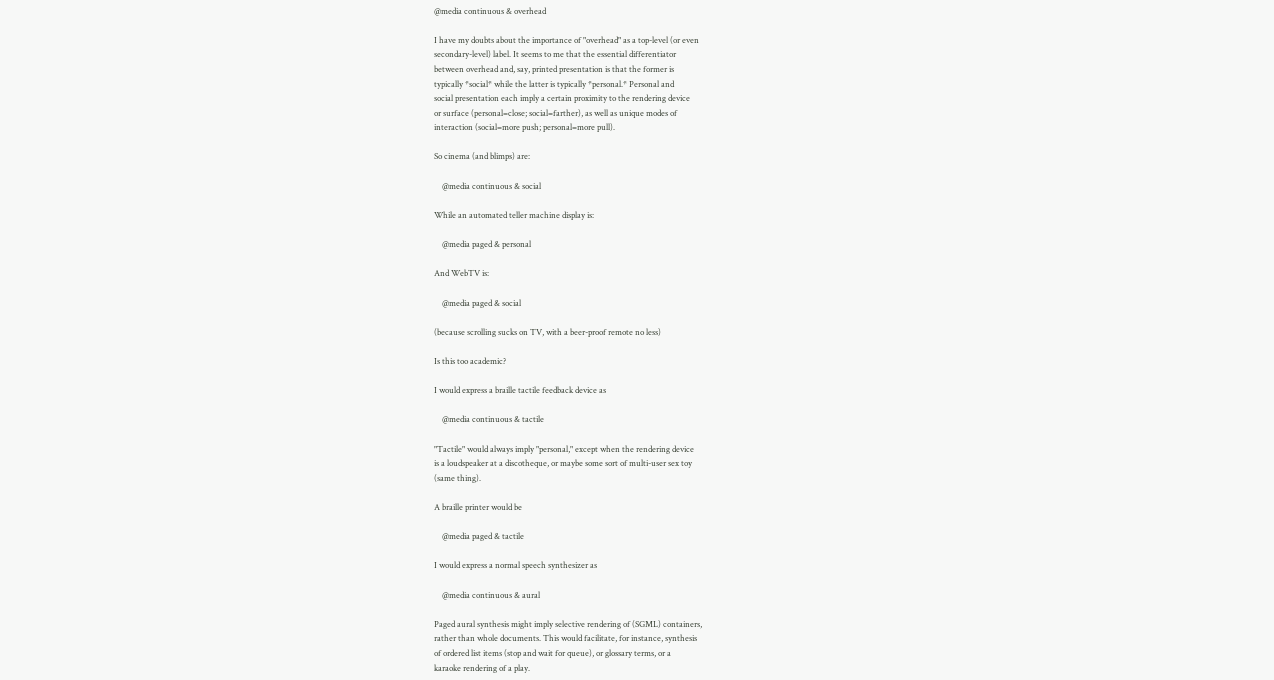@media continuous & overhead

I have my doubts about the importance of "overhead" as a top-level (or even
secondary-level) label. It seems to me that the essential differentiator
between overhead and, say, printed presentation is that the former is
typically *social* while the latter is typically *personal.* Personal and
social presentation each imply a certain proximity to the rendering device
or surface (personal=close; social=farther), as well as unique modes of
interaction (social=more push; personal=more pull).

So cinema (and blimps) are:

    @media continuous & social

While an automated teller machine display is:

    @media paged & personal

And WebTV is:

    @media paged & social

(because scrolling sucks on TV, with a beer-proof remote no less)

Is this too academic?

I would express a braille tactile feedback device as

    @media continuous & tactile

"Tactile" would always imply "personal," except when the rendering device
is a loudspeaker at a discotheque, or maybe some sort of multi-user sex toy
(same thing).

A braille printer would be

    @media paged & tactile

I would express a normal speech synthesizer as

    @media continuous & aural

Paged aural synthesis might imply selective rendering of (SGML) containers,
rather than whole documents. This would facilitate, for instance, synthesis
of ordered list items (stop and wait for queue), or glossary terms, or a
karaoke rendering of a play.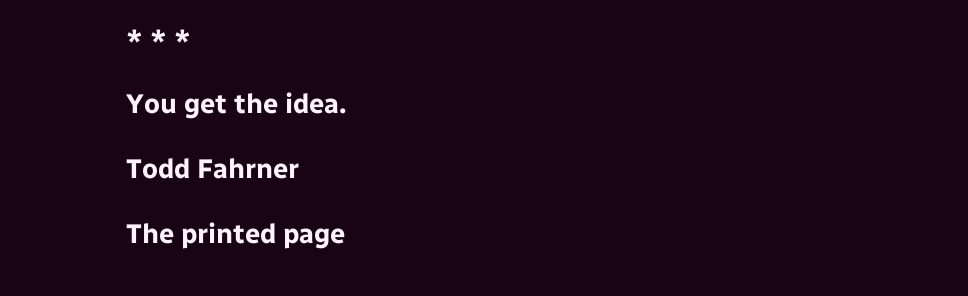* * *

You get the idea.

Todd Fahrner

The printed page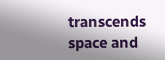transcends space and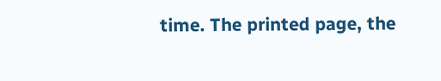time. The printed page, the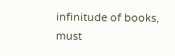infinitude of books, must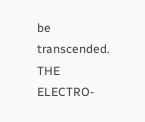be transcended. THE ELECTRO-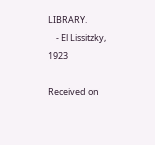LIBRARY.
    - El Lissitzky, 1923

Received on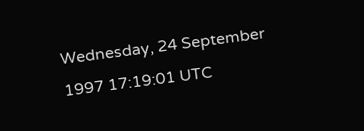Wednesday, 24 September 1997 17:19:01 UTC